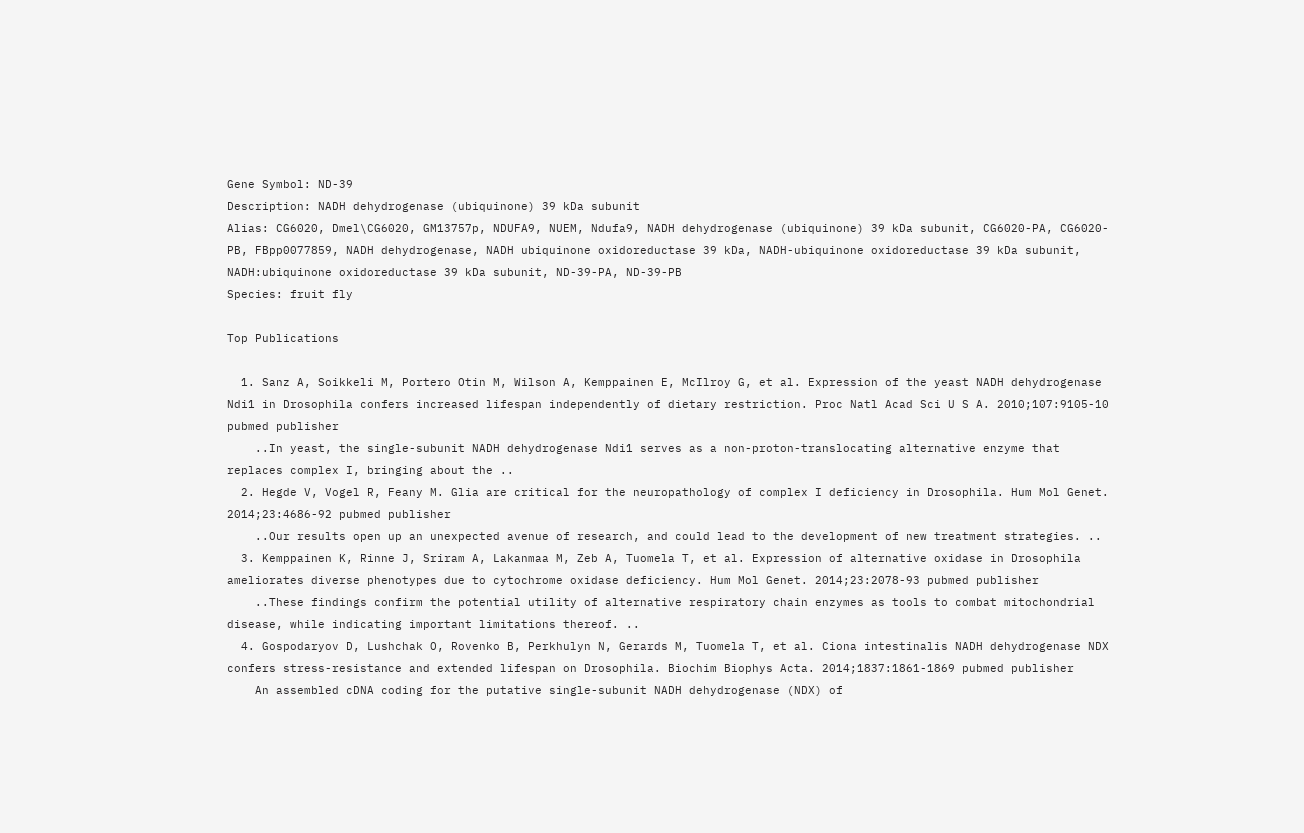Gene Symbol: ND-39
Description: NADH dehydrogenase (ubiquinone) 39 kDa subunit
Alias: CG6020, Dmel\CG6020, GM13757p, NDUFA9, NUEM, Ndufa9, NADH dehydrogenase (ubiquinone) 39 kDa subunit, CG6020-PA, CG6020-PB, FBpp0077859, NADH dehydrogenase, NADH ubiquinone oxidoreductase 39 kDa, NADH-ubiquinone oxidoreductase 39 kDa subunit, NADH:ubiquinone oxidoreductase 39 kDa subunit, ND-39-PA, ND-39-PB
Species: fruit fly

Top Publications

  1. Sanz A, Soikkeli M, Portero Otin M, Wilson A, Kemppainen E, McIlroy G, et al. Expression of the yeast NADH dehydrogenase Ndi1 in Drosophila confers increased lifespan independently of dietary restriction. Proc Natl Acad Sci U S A. 2010;107:9105-10 pubmed publisher
    ..In yeast, the single-subunit NADH dehydrogenase Ndi1 serves as a non-proton-translocating alternative enzyme that replaces complex I, bringing about the ..
  2. Hegde V, Vogel R, Feany M. Glia are critical for the neuropathology of complex I deficiency in Drosophila. Hum Mol Genet. 2014;23:4686-92 pubmed publisher
    ..Our results open up an unexpected avenue of research, and could lead to the development of new treatment strategies. ..
  3. Kemppainen K, Rinne J, Sriram A, Lakanmaa M, Zeb A, Tuomela T, et al. Expression of alternative oxidase in Drosophila ameliorates diverse phenotypes due to cytochrome oxidase deficiency. Hum Mol Genet. 2014;23:2078-93 pubmed publisher
    ..These findings confirm the potential utility of alternative respiratory chain enzymes as tools to combat mitochondrial disease, while indicating important limitations thereof. ..
  4. Gospodaryov D, Lushchak O, Rovenko B, Perkhulyn N, Gerards M, Tuomela T, et al. Ciona intestinalis NADH dehydrogenase NDX confers stress-resistance and extended lifespan on Drosophila. Biochim Biophys Acta. 2014;1837:1861-1869 pubmed publisher
    An assembled cDNA coding for the putative single-subunit NADH dehydrogenase (NDX) of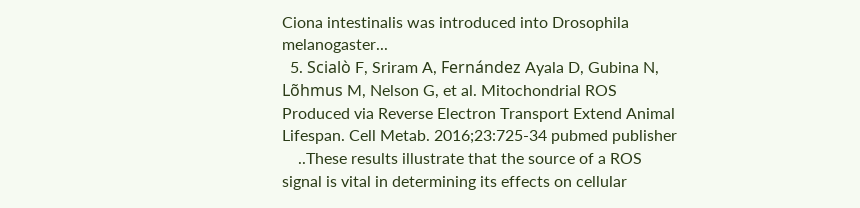Ciona intestinalis was introduced into Drosophila melanogaster...
  5. Scialò F, Sriram A, Fernández Ayala D, Gubina N, Lõhmus M, Nelson G, et al. Mitochondrial ROS Produced via Reverse Electron Transport Extend Animal Lifespan. Cell Metab. 2016;23:725-34 pubmed publisher
    ..These results illustrate that the source of a ROS signal is vital in determining its effects on cellular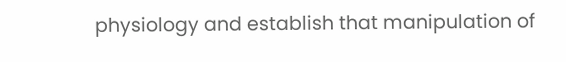physiology and establish that manipulation of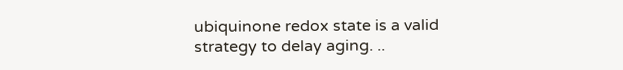ubiquinone redox state is a valid strategy to delay aging. ..